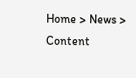Home > News > Content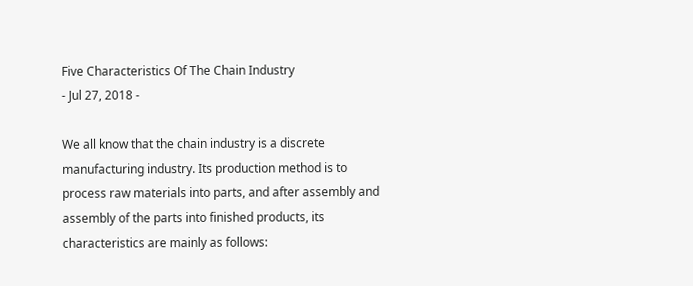Five Characteristics Of The Chain Industry
- Jul 27, 2018 -

We all know that the chain industry is a discrete manufacturing industry. Its production method is to process raw materials into parts, and after assembly and assembly of the parts into finished products, its characteristics are mainly as follows: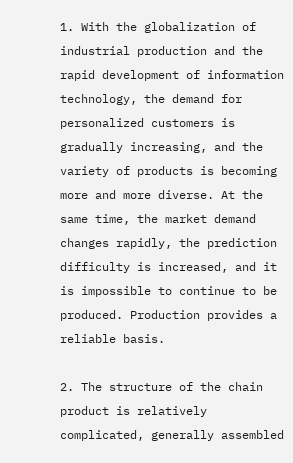1. With the globalization of industrial production and the rapid development of information technology, the demand for personalized customers is gradually increasing, and the variety of products is becoming more and more diverse. At the same time, the market demand changes rapidly, the prediction difficulty is increased, and it is impossible to continue to be produced. Production provides a reliable basis.

2. The structure of the chain product is relatively complicated, generally assembled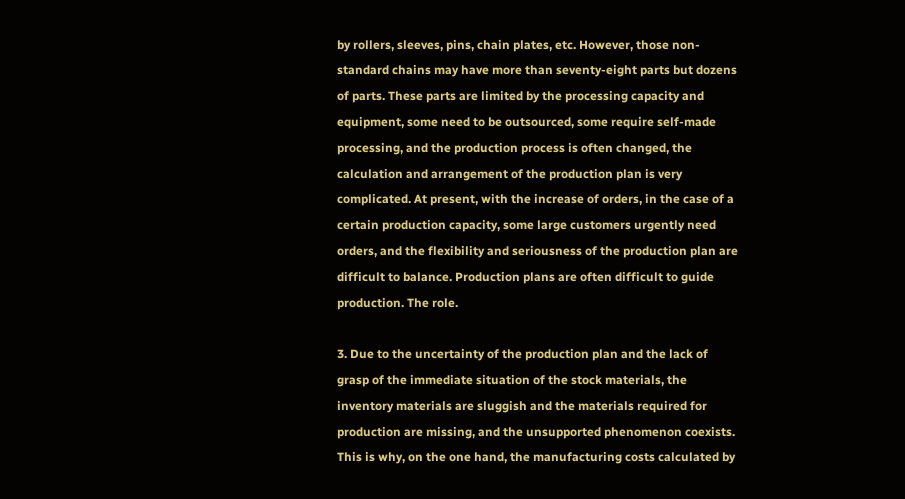by rollers, sleeves, pins, chain plates, etc. However, those non-standard chains may have more than seventy-eight parts but dozens of parts. These parts are limited by the processing capacity and equipment, some need to be outsourced, some require self-made processing, and the production process is often changed, the calculation and arrangement of the production plan is very complicated. At present, with the increase of orders, in the case of a certain production capacity, some large customers urgently need orders, and the flexibility and seriousness of the production plan are difficult to balance. Production plans are often difficult to guide production. The role.

3. Due to the uncertainty of the production plan and the lack of grasp of the immediate situation of the stock materials, the inventory materials are sluggish and the materials required for production are missing, and the unsupported phenomenon coexists. This is why, on the one hand, the manufacturing costs calculated by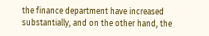the finance department have increased substantially, and on the other hand, the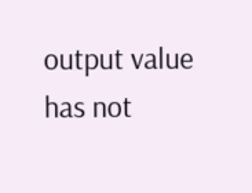output value has not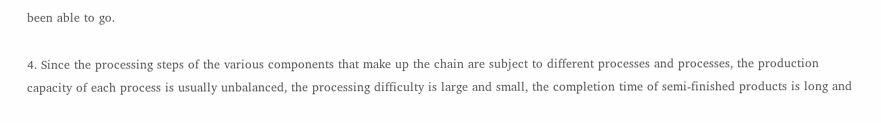been able to go.

4. Since the processing steps of the various components that make up the chain are subject to different processes and processes, the production capacity of each process is usually unbalanced, the processing difficulty is large and small, the completion time of semi-finished products is long and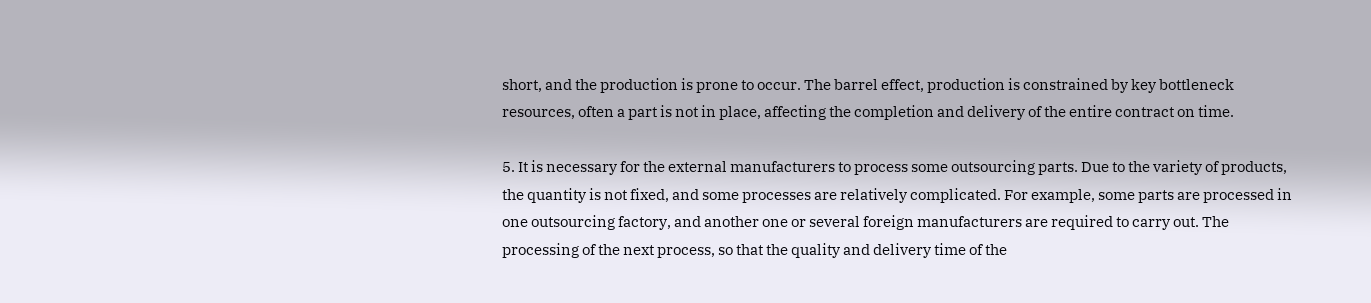short, and the production is prone to occur. The barrel effect, production is constrained by key bottleneck resources, often a part is not in place, affecting the completion and delivery of the entire contract on time.

5. It is necessary for the external manufacturers to process some outsourcing parts. Due to the variety of products, the quantity is not fixed, and some processes are relatively complicated. For example, some parts are processed in one outsourcing factory, and another one or several foreign manufacturers are required to carry out. The processing of the next process, so that the quality and delivery time of the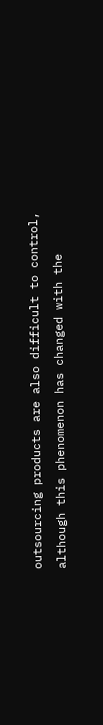outsourcing products are also difficult to control, although this phenomenon has changed with the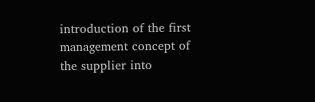introduction of the first management concept of the supplier into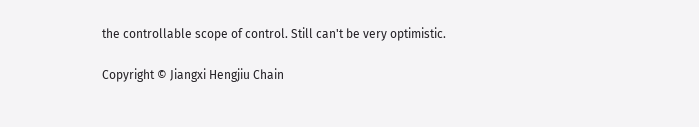the controllable scope of control. Still can't be very optimistic.

Copyright © Jiangxi Hengjiu Chain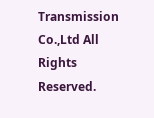Transmission Co.,Ltd All Rights Reserved.